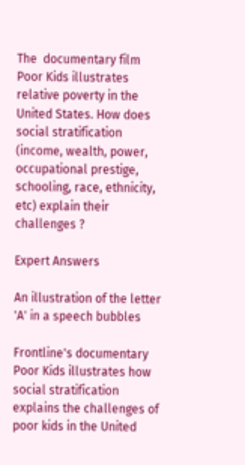The  documentary film Poor Kids illustrates relative poverty in the United States. How does social stratification (income, wealth, power, occupational prestige, schooling, race, ethnicity, etc) explain their challenges ?

Expert Answers

An illustration of the letter 'A' in a speech bubbles

Frontline's documentary Poor Kids illustrates how social stratification explains the challenges of poor kids in the United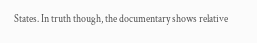States. In truth though, the documentary shows relative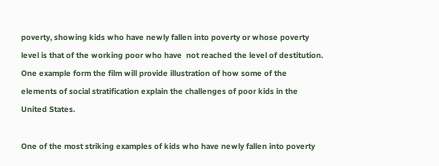poverty, showing kids who have newly fallen into poverty or whose poverty level is that of the working poor who have  not reached the level of destitution. One example form the film will provide illustration of how some of the elements of social stratification explain the challenges of poor kids in the United States.

One of the most striking examples of kids who have newly fallen into poverty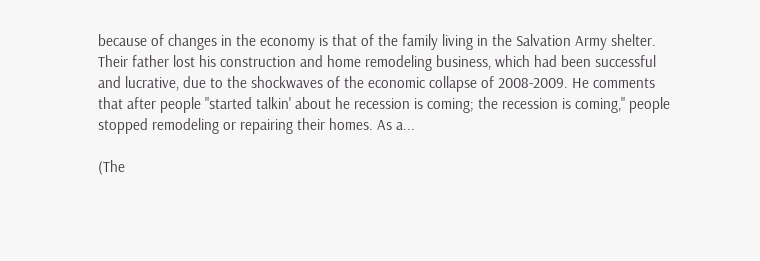because of changes in the economy is that of the family living in the Salvation Army shelter. Their father lost his construction and home remodeling business, which had been successful and lucrative, due to the shockwaves of the economic collapse of 2008-2009. He comments that after people "started talkin' about he recession is coming; the recession is coming," people stopped remodeling or repairing their homes. As a...

(The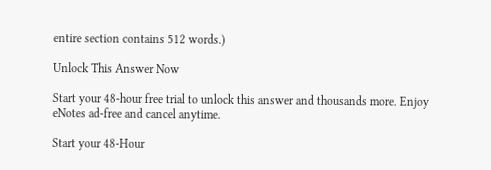entire section contains 512 words.)

Unlock This Answer Now

Start your 48-hour free trial to unlock this answer and thousands more. Enjoy eNotes ad-free and cancel anytime.

Start your 48-Hour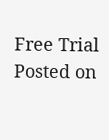Free Trial
Posted on